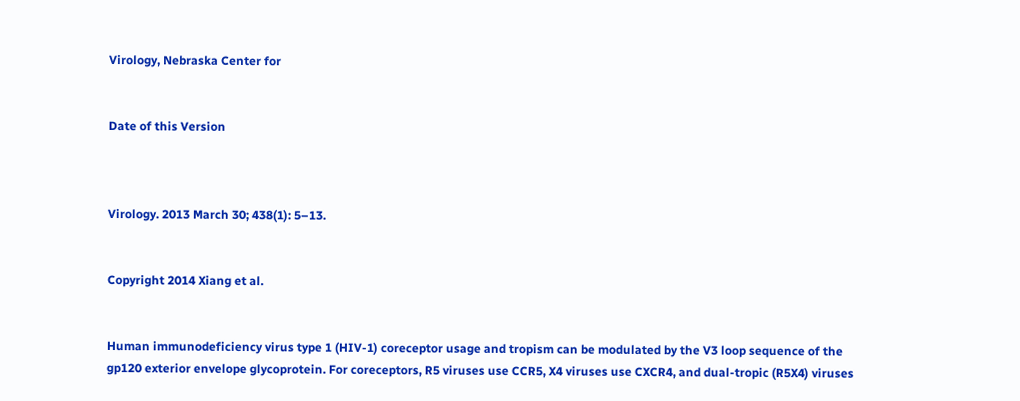Virology, Nebraska Center for


Date of this Version



Virology. 2013 March 30; 438(1): 5–13.


Copyright 2014 Xiang et al.


Human immunodeficiency virus type 1 (HIV-1) coreceptor usage and tropism can be modulated by the V3 loop sequence of the gp120 exterior envelope glycoprotein. For coreceptors, R5 viruses use CCR5, X4 viruses use CXCR4, and dual-tropic (R5X4) viruses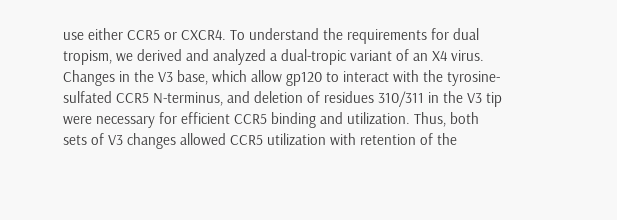use either CCR5 or CXCR4. To understand the requirements for dual tropism, we derived and analyzed a dual-tropic variant of an X4 virus. Changes in the V3 base, which allow gp120 to interact with the tyrosine-sulfated CCR5 N-terminus, and deletion of residues 310/311 in the V3 tip were necessary for efficient CCR5 binding and utilization. Thus, both sets of V3 changes allowed CCR5 utilization with retention of the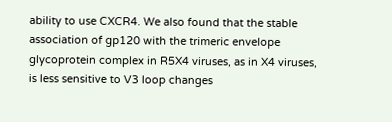ability to use CXCR4. We also found that the stable association of gp120 with the trimeric envelope glycoprotein complex in R5X4 viruses, as in X4 viruses, is less sensitive to V3 loop changes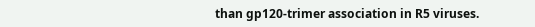than gp120-trimer association in R5 viruses.